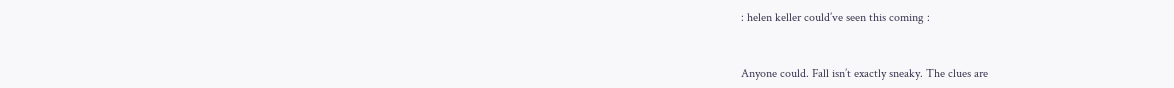: helen keller could’ve seen this coming :


Anyone could. Fall isn’t exactly sneaky. The clues are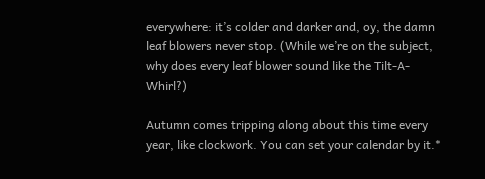everywhere: it’s colder and darker and, oy, the damn leaf blowers never stop. (While we’re on the subject, why does every leaf blower sound like the Tilt-A-Whirl?)

Autumn comes tripping along about this time every year, like clockwork. You can set your calendar by it.*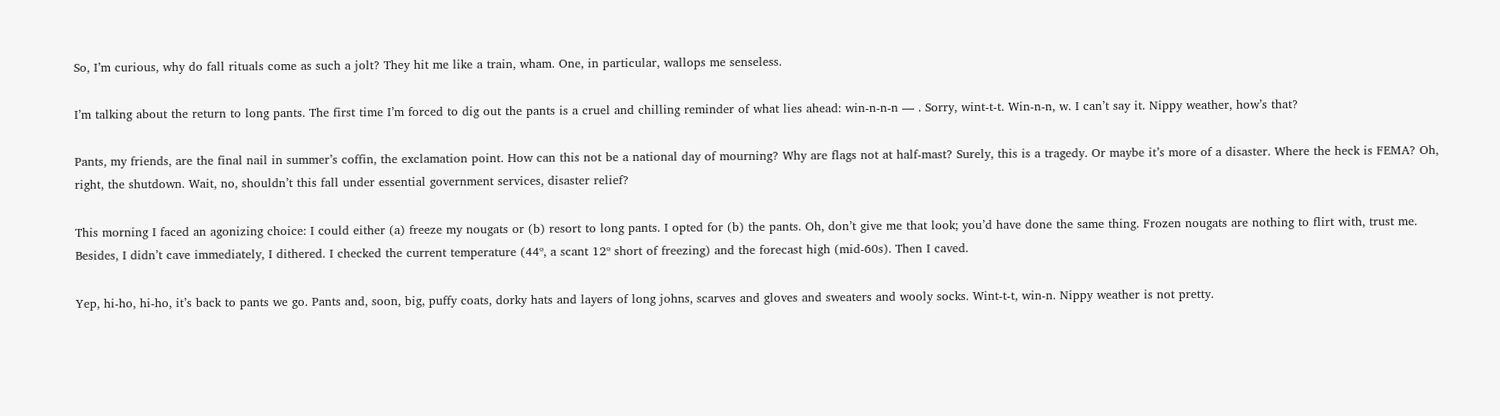So, I’m curious, why do fall rituals come as such a jolt? They hit me like a train, wham. One, in particular, wallops me senseless.

I’m talking about the return to long pants. The first time I’m forced to dig out the pants is a cruel and chilling reminder of what lies ahead: win-n-n-n — . Sorry, wint-t-t. Win-n-n, w. I can’t say it. Nippy weather, how’s that?

Pants, my friends, are the final nail in summer’s coffin, the exclamation point. How can this not be a national day of mourning? Why are flags not at half-mast? Surely, this is a tragedy. Or maybe it’s more of a disaster. Where the heck is FEMA? Oh, right, the shutdown. Wait, no, shouldn’t this fall under essential government services, disaster relief?

This morning I faced an agonizing choice: I could either (a) freeze my nougats or (b) resort to long pants. I opted for (b) the pants. Oh, don’t give me that look; you’d have done the same thing. Frozen nougats are nothing to flirt with, trust me. Besides, I didn’t cave immediately, I dithered. I checked the current temperature (44º, a scant 12º short of freezing) and the forecast high (mid-60s). Then I caved.

Yep, hi-ho, hi-ho, it’s back to pants we go. Pants and, soon, big, puffy coats, dorky hats and layers of long johns, scarves and gloves and sweaters and wooly socks. Wint-t-t, win-n. Nippy weather is not pretty.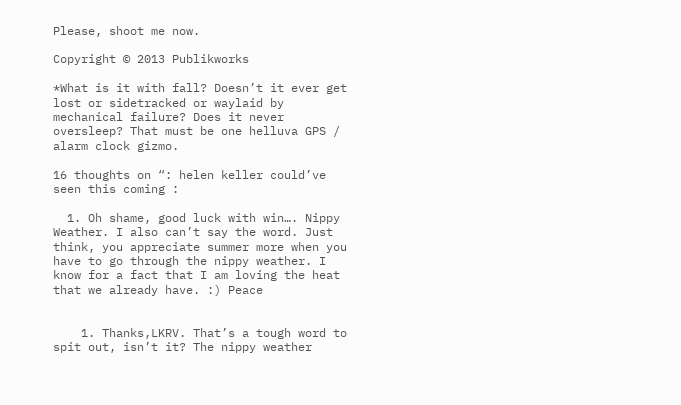Please, shoot me now.

Copyright © 2013 Publikworks

*What is it with fall? Doesn’t it ever get lost or sidetracked or waylaid by mechanical failure? Does it never oversleep? That must be one helluva GPS / alarm clock gizmo.

16 thoughts on “: helen keller could’ve seen this coming :

  1. Oh shame, good luck with win…. Nippy Weather. I also can’t say the word. Just think, you appreciate summer more when you have to go through the nippy weather. I know for a fact that I am loving the heat that we already have. :) Peace


    1. Thanks,LKRV. That’s a tough word to spit out, isn’t it? The nippy weather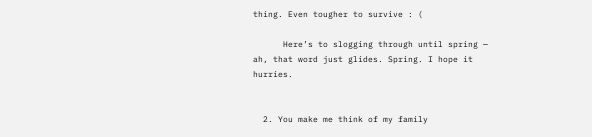thing. Even tougher to survive : (

      Here’s to slogging through until spring — ah, that word just glides. Spring. I hope it hurries.


  2. You make me think of my family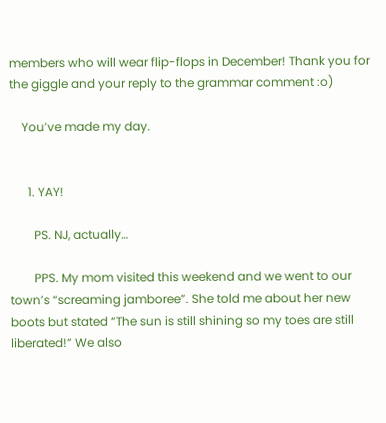members who will wear flip-flops in December! Thank you for the giggle and your reply to the grammar comment :o)

    You’ve made my day.


      1. YAY!

        PS. NJ, actually…

        PPS. My mom visited this weekend and we went to our town’s “screaming jamboree”. She told me about her new boots but stated “The sun is still shining so my toes are still liberated!” We also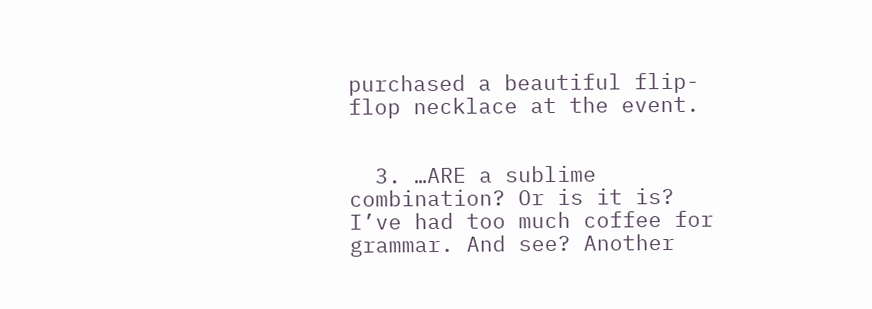purchased a beautiful flip-flop necklace at the event.


  3. …ARE a sublime combination? Or is it is? I’ve had too much coffee for grammar. And see? Another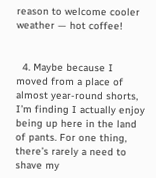reason to welcome cooler weather — hot coffee!


  4. Maybe because I moved from a place of almost year-round shorts, I’m finding I actually enjoy being up here in the land of pants. For one thing, there’s rarely a need to shave my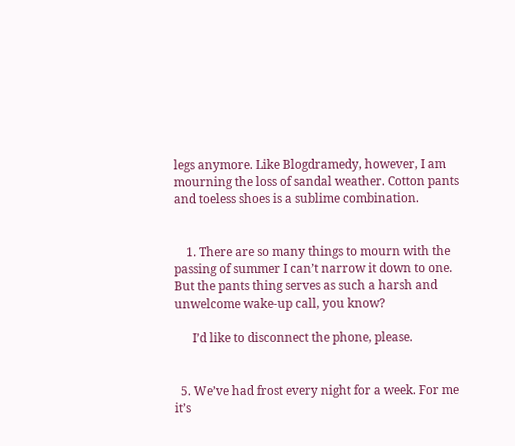legs anymore. Like Blogdramedy, however, I am mourning the loss of sandal weather. Cotton pants and toeless shoes is a sublime combination.


    1. There are so many things to mourn with the passing of summer I can’t narrow it down to one. But the pants thing serves as such a harsh and unwelcome wake-up call, you know?

      I’d like to disconnect the phone, please.


  5. We’ve had frost every night for a week. For me it’s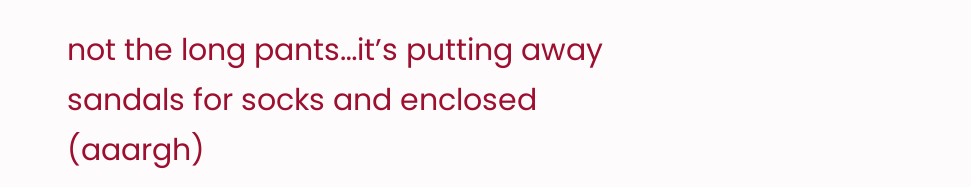not the long pants…it’s putting away sandals for socks and enclosed (aaargh)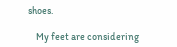shoes.

    My feet are considering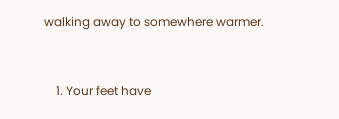walking away to somewhere warmer.


    1. Your feet have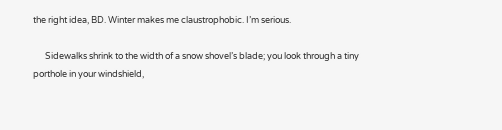the right idea, BD. Winter makes me claustrophobic. I’m serious.

      Sidewalks shrink to the width of a snow shovel’s blade; you look through a tiny porthole in your windshield,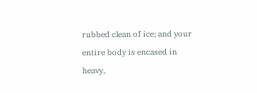rubbed clean of ice; and your entire body is encased in heavy,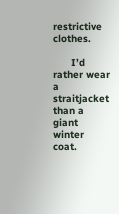restrictive clothes.

      I’d rather wear a straitjacket than a giant winter coat.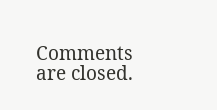Comments are closed.